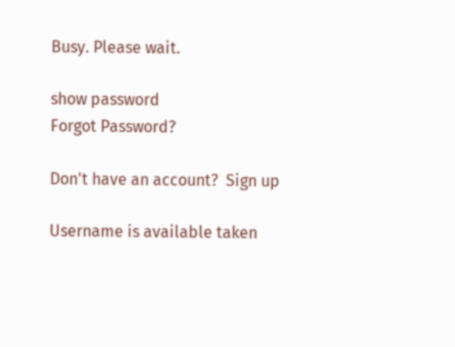Busy. Please wait.

show password
Forgot Password?

Don't have an account?  Sign up

Username is available taken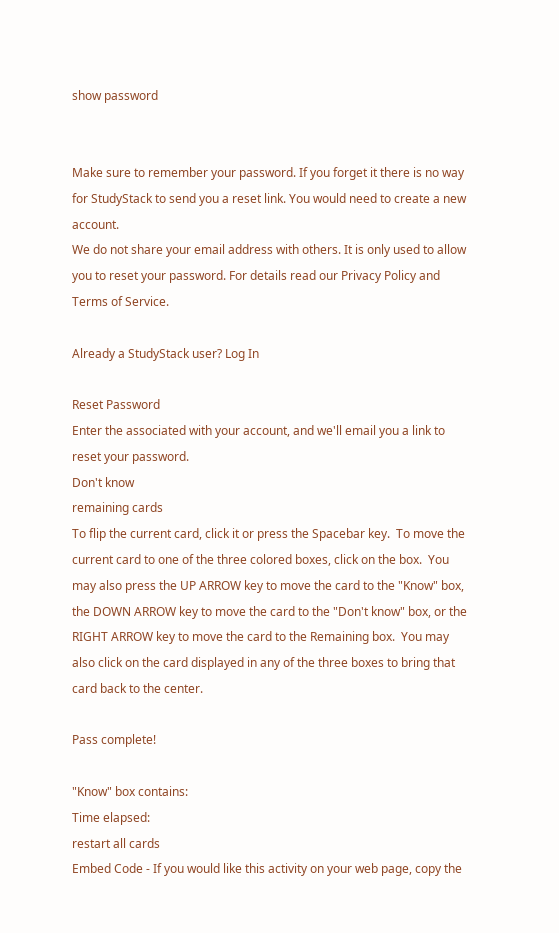show password


Make sure to remember your password. If you forget it there is no way for StudyStack to send you a reset link. You would need to create a new account.
We do not share your email address with others. It is only used to allow you to reset your password. For details read our Privacy Policy and Terms of Service.

Already a StudyStack user? Log In

Reset Password
Enter the associated with your account, and we'll email you a link to reset your password.
Don't know
remaining cards
To flip the current card, click it or press the Spacebar key.  To move the current card to one of the three colored boxes, click on the box.  You may also press the UP ARROW key to move the card to the "Know" box, the DOWN ARROW key to move the card to the "Don't know" box, or the RIGHT ARROW key to move the card to the Remaining box.  You may also click on the card displayed in any of the three boxes to bring that card back to the center.

Pass complete!

"Know" box contains:
Time elapsed:
restart all cards
Embed Code - If you would like this activity on your web page, copy the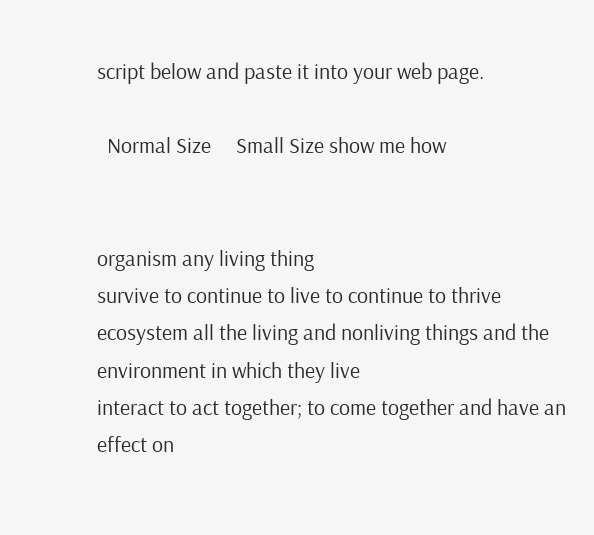script below and paste it into your web page.

  Normal Size     Small Size show me how


organism any living thing
survive to continue to live to continue to thrive
ecosystem all the living and nonliving things and the environment in which they live
interact to act together; to come together and have an effect on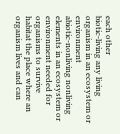each other
biotic-living any living organism in an ecosystem or environment
abiotic-nonliving nonliving elements in an ecosystem or environment needed for organisms to survive
habitat the place where an organism lives and can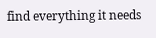find everything it needs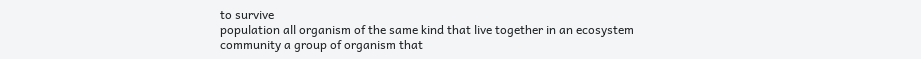to survive
population all organism of the same kind that live together in an ecosystem
community a group of organism that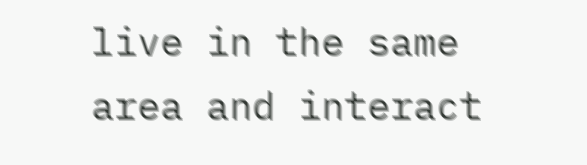live in the same area and interact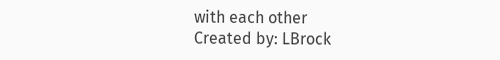with each other
Created by: LBrock